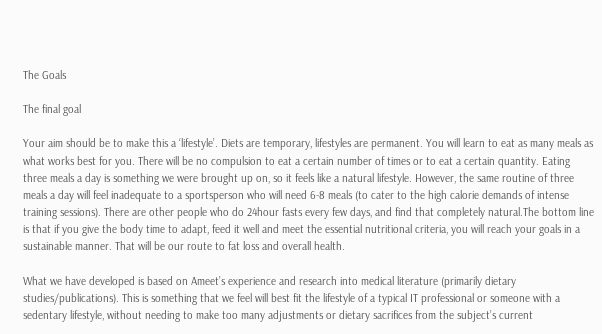The Goals

The final goal

Your aim should be to make this a ‘lifestyle’. Diets are temporary, lifestyles are permanent. You will learn to eat as many meals as what works best for you. There will be no compulsion to eat a certain number of times or to eat a certain quantity. Eating three meals a day is something we were brought up on, so it feels like a natural lifestyle. However, the same routine of three meals a day will feel inadequate to a sportsperson who will need 6-8 meals (to cater to the high calorie demands of intense training sessions). There are other people who do 24hour fasts every few days, and find that completely natural.The bottom line is that if you give the body time to adapt, feed it well and meet the essential nutritional criteria, you will reach your goals in a sustainable manner. That will be our route to fat loss and overall health.

What we have developed is based on Ameet’s experience and research into medical literature (primarily dietary studies/publications). This is something that we feel will best fit the lifestyle of a typical IT professional or someone with a sedentary lifestyle, without needing to make too many adjustments or dietary sacrifices from the subject’s current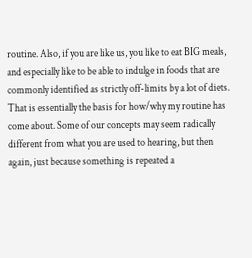routine. Also, if you are like us, you like to eat BIG meals, and especially like to be able to indulge in foods that are commonly identified as strictly off-limits by a lot of diets. That is essentially the basis for how/why my routine has come about. Some of our concepts may seem radically different from what you are used to hearing, but then again, just because something is repeated a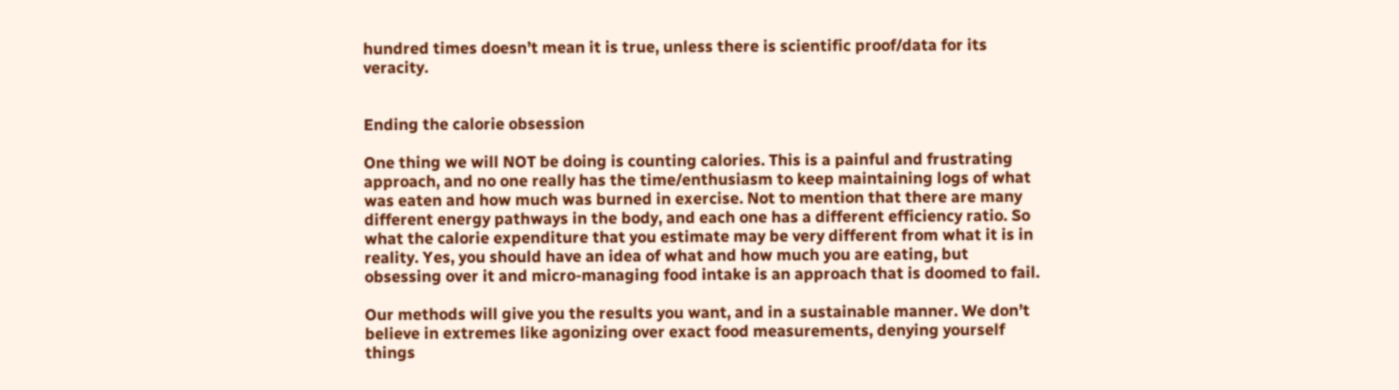hundred times doesn’t mean it is true, unless there is scientific proof/data for its veracity.


Ending the calorie obsession

One thing we will NOT be doing is counting calories. This is a painful and frustrating approach, and no one really has the time/enthusiasm to keep maintaining logs of what was eaten and how much was burned in exercise. Not to mention that there are many different energy pathways in the body, and each one has a different efficiency ratio. So what the calorie expenditure that you estimate may be very different from what it is in reality. Yes, you should have an idea of what and how much you are eating, but obsessing over it and micro-managing food intake is an approach that is doomed to fail.

Our methods will give you the results you want, and in a sustainable manner. We don’t believe in extremes like agonizing over exact food measurements, denying yourself things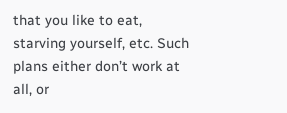that you like to eat, starving yourself, etc. Such plans either don’t work at all, or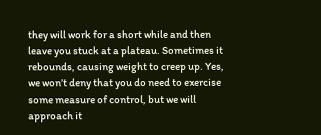they will work for a short while and then leave you stuck at a plateau. Sometimes it rebounds, causing weight to creep up. Yes, we won’t deny that you do need to exercise some measure of control, but we will approach it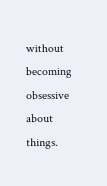without becoming obsessive about things.